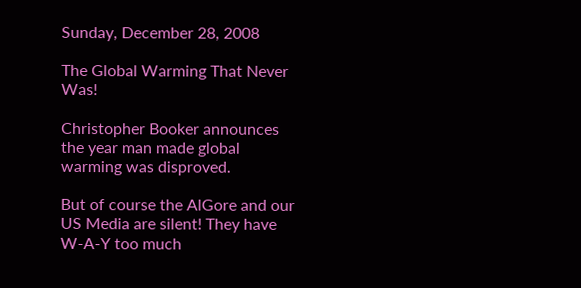Sunday, December 28, 2008

The Global Warming That Never Was!

Christopher Booker announces the year man made global warming was disproved.

But of course the AlGore and our US Media are silent! They have W-A-Y too much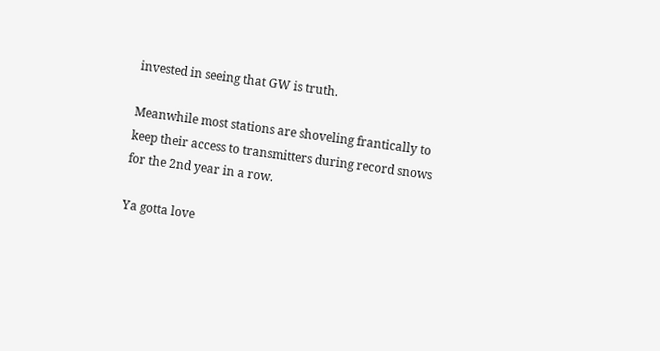invested in seeing that GW is truth.

Meanwhile most stations are shoveling frantically to keep their access to transmitters during record snows for the 2nd year in a row.

Ya gotta love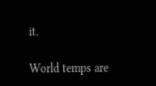it.

World temps are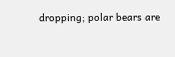dropping; polar bears are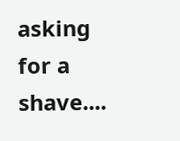asking for a shave....